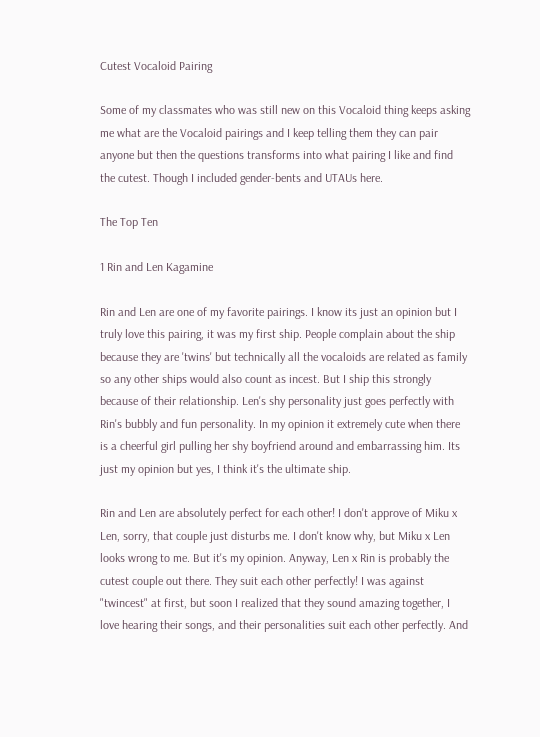Cutest Vocaloid Pairing

Some of my classmates who was still new on this Vocaloid thing keeps asking me what are the Vocaloid pairings and I keep telling them they can pair anyone but then the questions transforms into what pairing I like and find the cutest. Though I included gender-bents and UTAUs here.

The Top Ten

1 Rin and Len Kagamine

Rin and Len are one of my favorite pairings. I know its just an opinion but I truly love this pairing, it was my first ship. People complain about the ship because they are 'twins' but technically all the vocaloids are related as family so any other ships would also count as incest. But I ship this strongly because of their relationship. Len's shy personality just goes perfectly with Rin's bubbly and fun personality. In my opinion it extremely cute when there is a cheerful girl pulling her shy boyfriend around and embarrassing him. Its just my opinion but yes, I think it's the ultimate ship.

Rin and Len are absolutely perfect for each other! I don't approve of Miku x Len, sorry, that couple just disturbs me. I don't know why, but Miku x Len looks wrong to me. But it's my opinion. Anyway, Len x Rin is probably the cutest couple out there. They suit each other perfectly! I was against "twincest" at first, but soon I realized that they sound amazing together, I love hearing their songs, and their personalities suit each other perfectly. And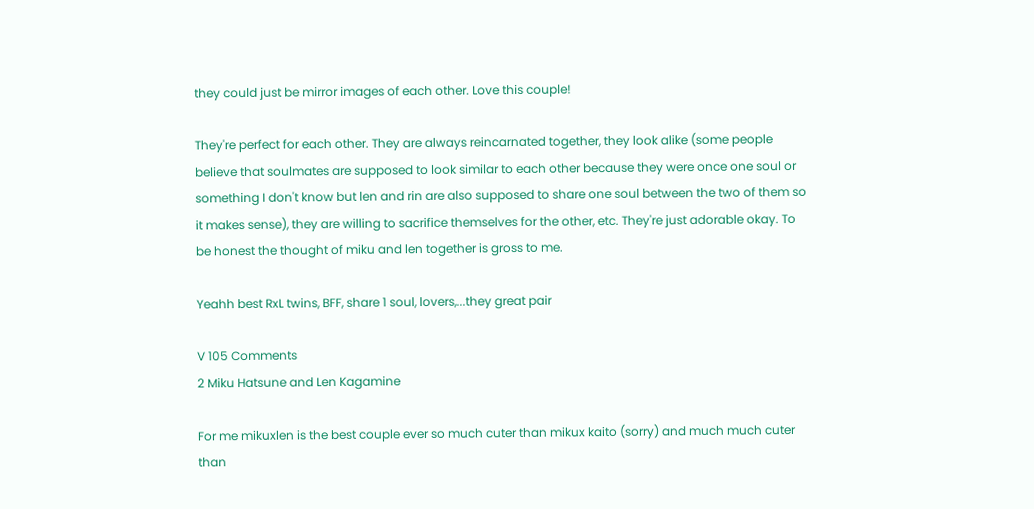they could just be mirror images of each other. Love this couple!

They're perfect for each other. They are always reincarnated together, they look alike (some people believe that soulmates are supposed to look similar to each other because they were once one soul or something I don't know but len and rin are also supposed to share one soul between the two of them so it makes sense), they are willing to sacrifice themselves for the other, etc. They're just adorable okay. To be honest the thought of miku and len together is gross to me.

Yeahh best RxL twins, BFF, share 1 soul, lovers,...they great pair

V 105 Comments
2 Miku Hatsune and Len Kagamine

For me mikuxlen is the best couple ever so much cuter than mikux kaito (sorry) and much much cuter than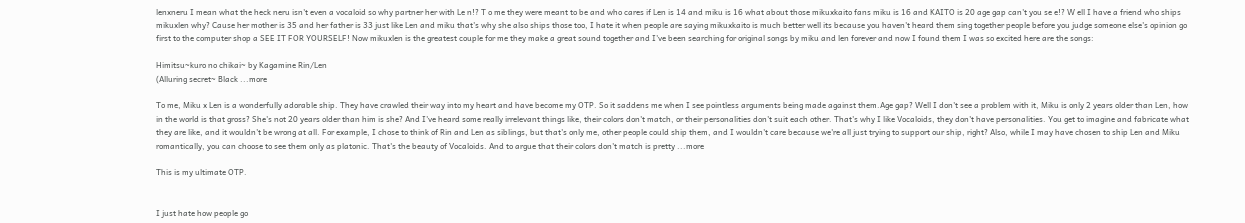lenxneru I mean what the heck neru isn't even a vocaloid so why partner her with Le n!? T o me they were meant to be and who cares if Len is 14 and miku is 16 what about those mikuxkaito fans miku is 16 and KAITO is 20 age gap can't you se e!? W ell I have a friend who ships mikuxlen why? Cause her mother is 35 and her father is 33 just like Len and miku that's why she also ships those too, I hate it when people are saying mikuxkaito is much better well its because you haven't heard them sing together people before you judge someone else's opinion go first to the computer shop a SEE IT FOR YOURSELF! Now mikuxlen is the greatest couple for me they make a great sound together and I've been searching for original songs by miku and len forever and now I found them I was so excited here are the songs:

Himitsu~kuro no chikai~ by Kagamine Rin/Len
(Alluring secret~ Black ...more

To me, Miku x Len is a wonderfully adorable ship. They have crawled their way into my heart and have become my OTP. So it saddens me when I see pointless arguments being made against them.Age gap? Well I don't see a problem with it, Miku is only 2 years older than Len, how in the world is that gross? She's not 20 years older than him is she? And I've heard some really irrelevant things like, their colors don't match, or their personalities don't suit each other. That's why I like Vocaloids, they don't have personalities. You get to imagine and fabricate what they are like, and it wouldn't be wrong at all. For example, I chose to think of Rin and Len as siblings, but that's only me, other people could ship them, and I wouldn't care because we're all just trying to support our ship, right? Also, while I may have chosen to ship Len and Miku romantically, you can choose to see them only as platonic. That's the beauty of Vocaloids. And to argue that their colors don't match is pretty ...more

This is my ultimate OTP.


I just hate how people go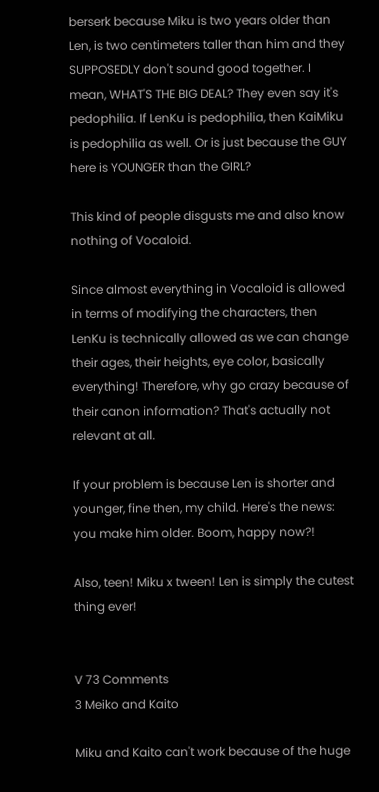berserk because Miku is two years older than Len, is two centimeters taller than him and they SUPPOSEDLY don't sound good together. I mean, WHAT'S THE BIG DEAL? They even say it's pedophilia. If LenKu is pedophilia, then KaiMiku is pedophilia as well. Or is just because the GUY here is YOUNGER than the GIRL?

This kind of people disgusts me and also know nothing of Vocaloid.

Since almost everything in Vocaloid is allowed in terms of modifying the characters, then LenKu is technically allowed as we can change their ages, their heights, eye color, basically everything! Therefore, why go crazy because of their canon information? That's actually not relevant at all.

If your problem is because Len is shorter and younger, fine then, my child. Here's the news: you make him older. Boom, happy now?!

Also, teen! Miku x tween! Len is simply the cutest thing ever!


V 73 Comments
3 Meiko and Kaito

Miku and Kaito can't work because of the huge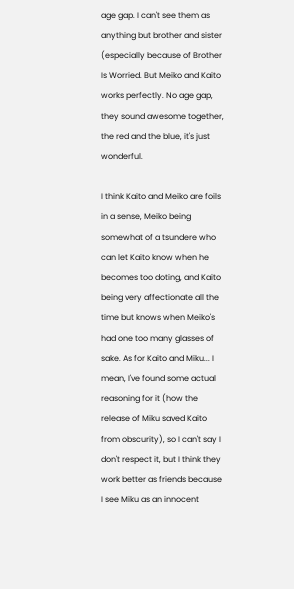age gap. I can't see them as anything but brother and sister (especially because of Brother Is Worried. But Meiko and Kaito works perfectly. No age gap, they sound awesome together, the red and the blue, it's just wonderful.

I think Kaito and Meiko are foils in a sense, Meiko being somewhat of a tsundere who can let Kaito know when he becomes too doting, and Kaito being very affectionate all the time but knows when Meiko's had one too many glasses of sake. As for Kaito and Miku... I mean, I've found some actual reasoning for it (how the release of Miku saved Kaito from obscurity), so I can't say I don't respect it, but I think they work better as friends because I see Miku as an innocent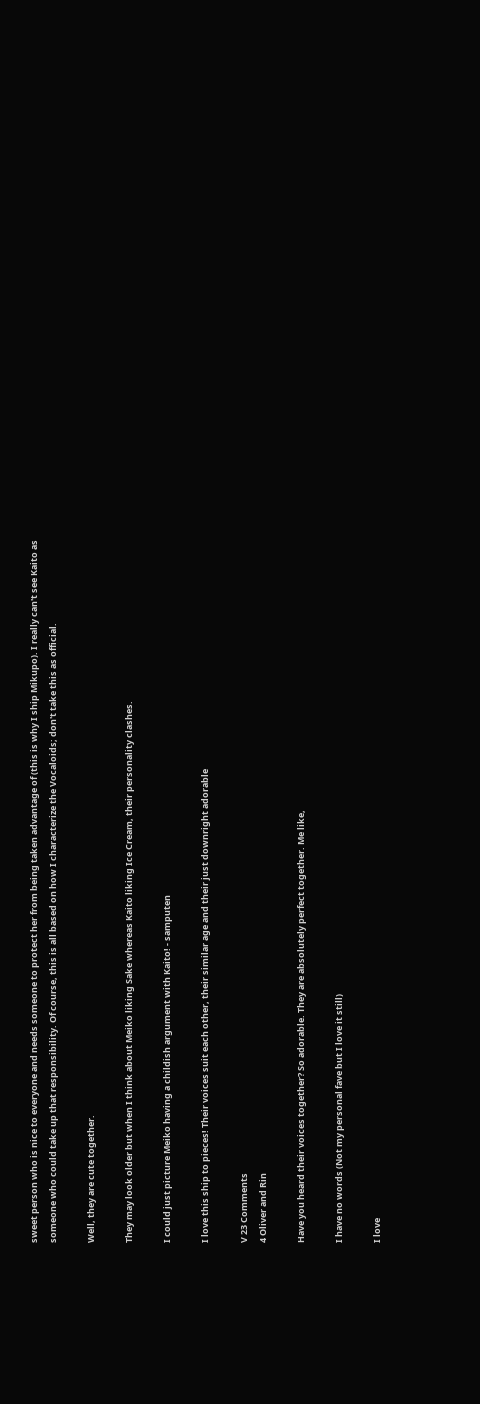sweet person who is nice to everyone and needs someone to protect her from being taken advantage of (this is why I ship Mikupo). I really can't see Kaito as someone who could take up that responsibility. Of course, this is all based on how I characterize the Vocaloids; don't take this as official.

Well, they are cute together.

They may look older but when I think about Meiko liking Sake whereas Kaito liking Ice Cream, their personality clashes.

I could just picture Meiko having a childish argument with Kaito! - samputen

I love this ship to pieces! Their voices suit each other, their similar age and their just downright adorable

V 23 Comments
4 Oliver and Rin

Have you heard their voices together? So adorable. They are absolutely perfect together. Me like,

I have no words (Not my personal fave but I love it still)

I love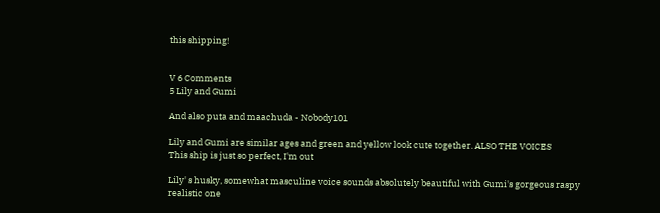this shipping!


V 6 Comments
5 Lily and Gumi

And also puta and maachuda - Nobody101

Lily and Gumi are similar ages and green and yellow look cute together. ALSO THE VOICES
This ship is just so perfect, I'm out

Lily' s husky, somewhat masculine voice sounds absolutely beautiful with Gumi's gorgeous raspy realistic one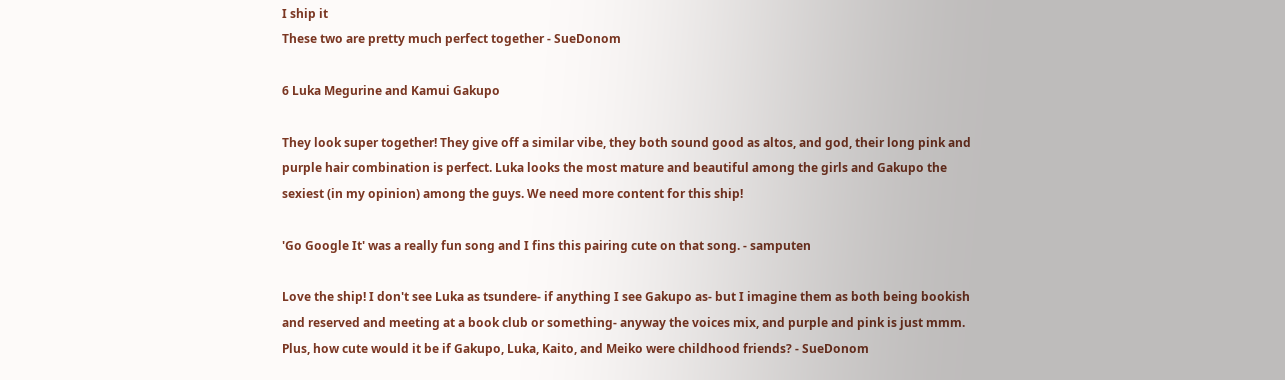I ship it
These two are pretty much perfect together - SueDonom

6 Luka Megurine and Kamui Gakupo

They look super together! They give off a similar vibe, they both sound good as altos, and god, their long pink and purple hair combination is perfect. Luka looks the most mature and beautiful among the girls and Gakupo the sexiest (in my opinion) among the guys. We need more content for this ship!

'Go Google It' was a really fun song and I fins this pairing cute on that song. - samputen

Love the ship! I don't see Luka as tsundere- if anything I see Gakupo as- but I imagine them as both being bookish and reserved and meeting at a book club or something- anyway the voices mix, and purple and pink is just mmm. Plus, how cute would it be if Gakupo, Luka, Kaito, and Meiko were childhood friends? - SueDonom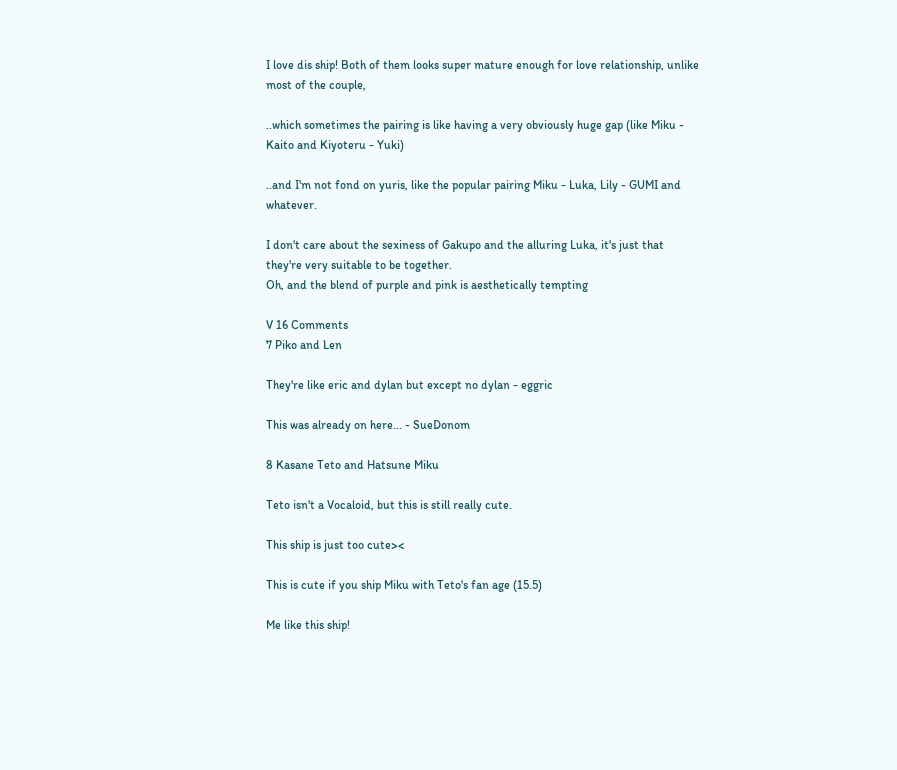I love dis ship! Both of them looks super mature enough for love relationship, unlike most of the couple,

..which sometimes the pairing is like having a very obviously huge gap (like Miku - Kaito and Kiyoteru - Yuki)

..and I'm not fond on yuris, like the popular pairing Miku - Luka, Lily - GUMI and whatever.

I don't care about the sexiness of Gakupo and the alluring Luka, it's just that they're very suitable to be together.
Oh, and the blend of purple and pink is aesthetically tempting

V 16 Comments
7 Piko and Len

They're like eric and dylan but except no dylan - eggric

This was already on here... - SueDonom

8 Kasane Teto and Hatsune Miku

Teto isn't a Vocaloid, but this is still really cute.

This ship is just too cute><

This is cute if you ship Miku with Teto's fan age (15.5)

Me like this ship!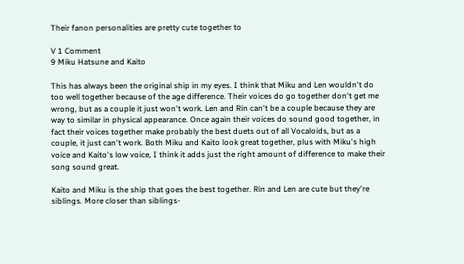Their fanon personalities are pretty cute together to

V 1 Comment
9 Miku Hatsune and Kaito

This has always been the original ship in my eyes. I think that Miku and Len wouldn't do too well together because of the age difference. Their voices do go together don't get me wrong, but as a couple it just won't work. Len and Rin can't be a couple because they are way to similar in physical appearance. Once again their voices do sound good together, in fact their voices together make probably the best duets out of all Vocaloids, but as a couple, it just can't work. Both Miku and Kaito look great together, plus with Miku's high voice and Kaito's low voice, I think it adds just the right amount of difference to make their song sound great.

Kaito and Miku is the ship that goes the best together. Rin and Len are cute but they're siblings. More closer than siblings-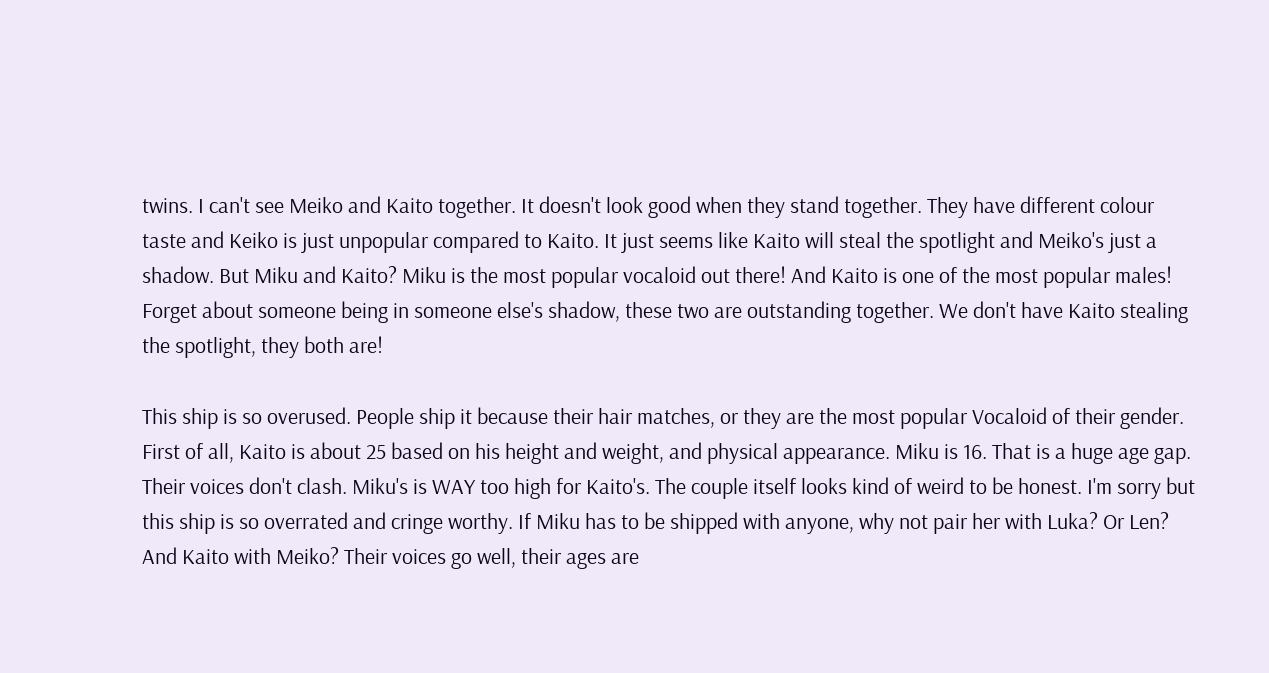twins. I can't see Meiko and Kaito together. It doesn't look good when they stand together. They have different colour taste and Keiko is just unpopular compared to Kaito. It just seems like Kaito will steal the spotlight and Meiko's just a shadow. But Miku and Kaito? Miku is the most popular vocaloid out there! And Kaito is one of the most popular males! Forget about someone being in someone else's shadow, these two are outstanding together. We don't have Kaito stealing the spotlight, they both are!

This ship is so overused. People ship it because their hair matches, or they are the most popular Vocaloid of their gender. First of all, Kaito is about 25 based on his height and weight, and physical appearance. Miku is 16. That is a huge age gap. Their voices don't clash. Miku's is WAY too high for Kaito's. The couple itself looks kind of weird to be honest. I'm sorry but this ship is so overrated and cringe worthy. If Miku has to be shipped with anyone, why not pair her with Luka? Or Len? And Kaito with Meiko? Their voices go well, their ages are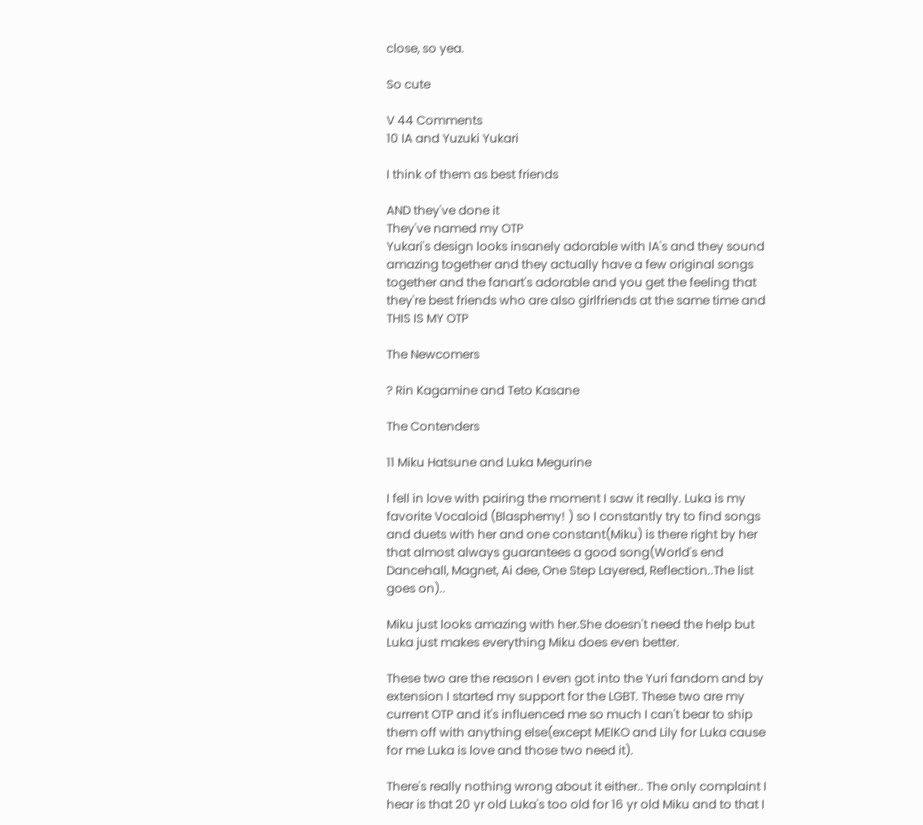close, so yea.

So cute

V 44 Comments
10 IA and Yuzuki Yukari

I think of them as best friends

AND they've done it
They've named my OTP
Yukari's design looks insanely adorable with IA's and they sound amazing together and they actually have a few original songs together and the fanart's adorable and you get the feeling that they're best friends who are also girlfriends at the same time and THIS IS MY OTP

The Newcomers

? Rin Kagamine and Teto Kasane

The Contenders

11 Miku Hatsune and Luka Megurine

I fell in love with pairing the moment I saw it really. Luka is my favorite Vocaloid (Blasphemy! ) so I constantly try to find songs and duets with her and one constant(Miku) is there right by her that almost always guarantees a good song(World's end Dancehall, Magnet, Ai dee, One Step Layered, Reflection..The list goes on)..

Miku just looks amazing with her.She doesn't need the help but Luka just makes everything Miku does even better.

These two are the reason I even got into the Yuri fandom and by extension I started my support for the LGBT. These two are my current OTP and it's influenced me so much I can't bear to ship them off with anything else(except MEIKO and Lily for Luka cause for me Luka is love and those two need it).

There's really nothing wrong about it either.. The only complaint I hear is that 20 yr old Luka's too old for 16 yr old Miku and to that I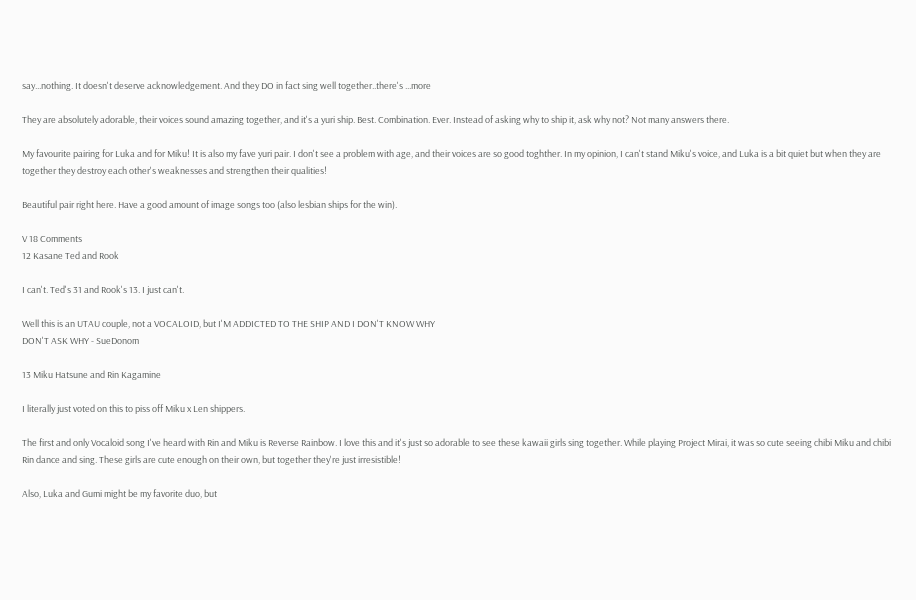say...nothing. It doesn't deserve acknowledgement. And they DO in fact sing well together..there's ...more

They are absolutely adorable, their voices sound amazing together, and it's a yuri ship. Best. Combination. Ever. Instead of asking why to ship it, ask why not? Not many answers there.

My favourite pairing for Luka and for Miku! It is also my fave yuri pair. I don't see a problem with age, and their voices are so good toghther. In my opinion, I can't stand Miku's voice, and Luka is a bit quiet but when they are together they destroy each other's weaknesses and strengthen their qualities!

Beautiful pair right here. Have a good amount of image songs too (also lesbian ships for the win).

V 18 Comments
12 Kasane Ted and Rook

I can't. Ted's 31 and Rook's 13. I just can't.

Well this is an UTAU couple, not a VOCALOID, but I'M ADDICTED TO THE SHIP AND I DON'T KNOW WHY
DON'T ASK WHY - SueDonom

13 Miku Hatsune and Rin Kagamine

I literally just voted on this to piss off Miku x Len shippers.

The first and only Vocaloid song I've heard with Rin and Miku is Reverse Rainbow. I love this and it's just so adorable to see these kawaii girls sing together. While playing Project Mirai, it was so cute seeing chibi Miku and chibi Rin dance and sing. These girls are cute enough on their own, but together they're just irresistible!

Also, Luka and Gumi might be my favorite duo, but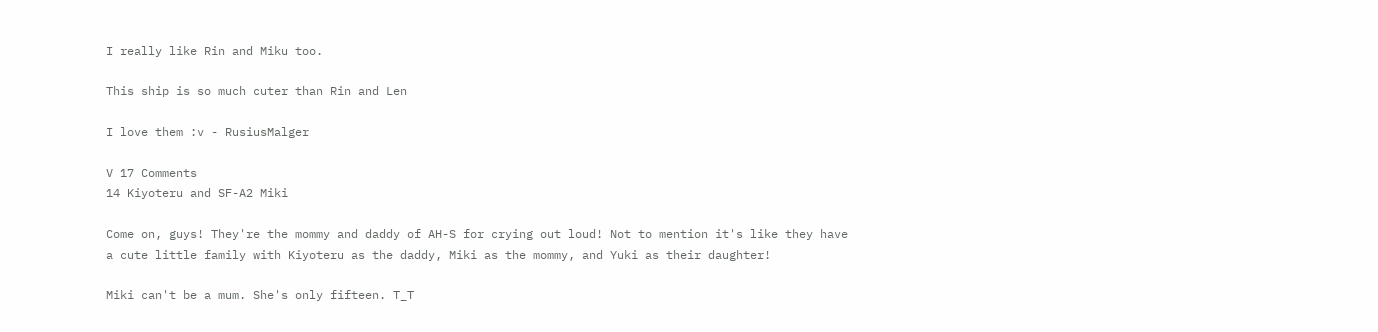I really like Rin and Miku too.

This ship is so much cuter than Rin and Len

I love them :v - RusiusMalger

V 17 Comments
14 Kiyoteru and SF-A2 Miki

Come on, guys! They're the mommy and daddy of AH-S for crying out loud! Not to mention it's like they have a cute little family with Kiyoteru as the daddy, Miki as the mommy, and Yuki as their daughter!

Miki can't be a mum. She's only fifteen. T_T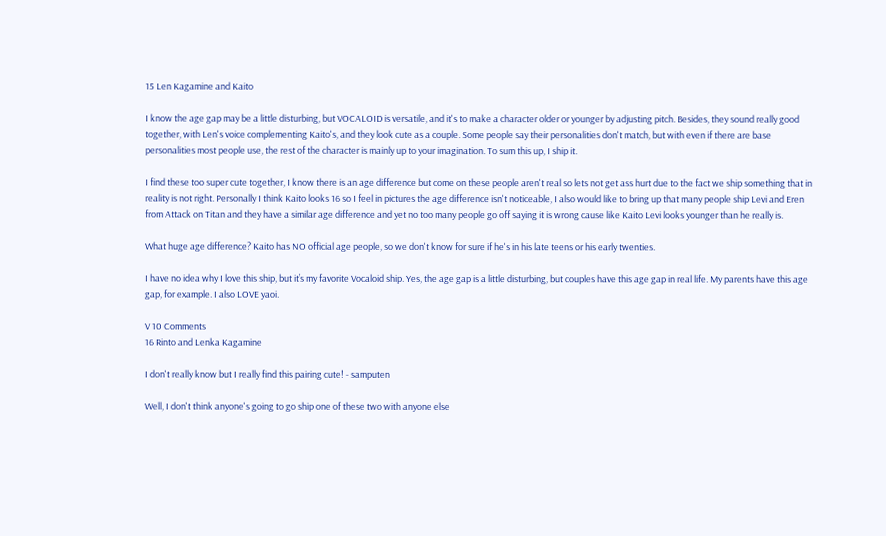15 Len Kagamine and Kaito

I know the age gap may be a little disturbing, but VOCALOID is versatile, and it's to make a character older or younger by adjusting pitch. Besides, they sound really good together, with Len's voice complementing Kaito's, and they look cute as a couple. Some people say their personalities don't match, but with even if there are base personalities most people use, the rest of the character is mainly up to your imagination. To sum this up, I ship it.

I find these too super cute together, I know there is an age difference but come on these people aren't real so lets not get ass hurt due to the fact we ship something that in reality is not right. Personally I think Kaito looks 16 so I feel in pictures the age difference isn't noticeable, I also would like to bring up that many people ship Levi and Eren from Attack on Titan and they have a similar age difference and yet no too many people go off saying it is wrong cause like Kaito Levi looks younger than he really is.

What huge age difference? Kaito has NO official age people, so we don't know for sure if he's in his late teens or his early twenties.

I have no idea why I love this ship, but it’s my favorite Vocaloid ship. Yes, the age gap is a little disturbing, but couples have this age gap in real life. My parents have this age gap, for example. I also LOVE yaoi.

V 10 Comments
16 Rinto and Lenka Kagamine

I don't really know but I really find this pairing cute! - samputen

Well, I don't think anyone's going to go ship one of these two with anyone else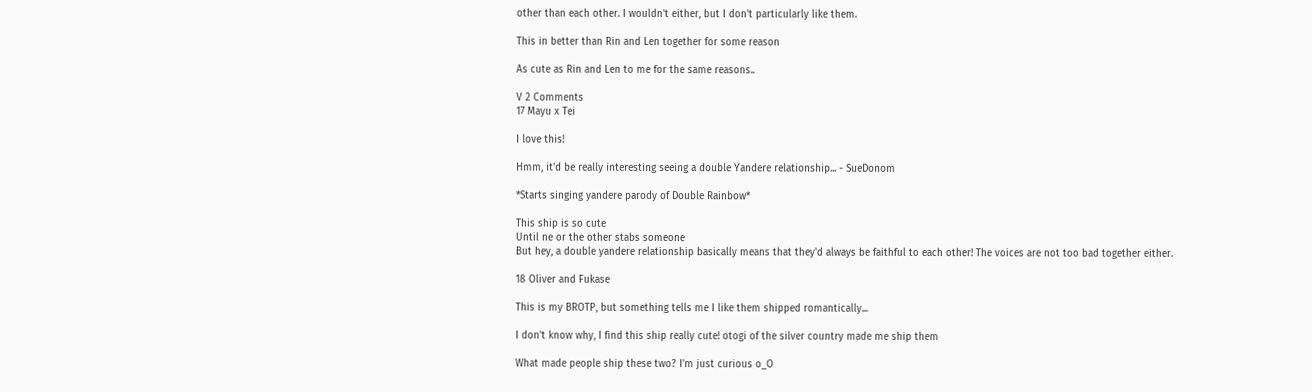other than each other. I wouldn't either, but I don't particularly like them.

This in better than Rin and Len together for some reason

As cute as Rin and Len to me for the same reasons..

V 2 Comments
17 Mayu x Tei

I love this!

Hmm, it'd be really interesting seeing a double Yandere relationship... - SueDonom

*Starts singing yandere parody of Double Rainbow*

This ship is so cute
Until ne or the other stabs someone
But hey, a double yandere relationship basically means that they'd always be faithful to each other! The voices are not too bad together either.

18 Oliver and Fukase

This is my BROTP, but something tells me I like them shipped romantically...

I don't know why, I find this ship really cute! otogi of the silver country made me ship them

What made people ship these two? I'm just curious o_O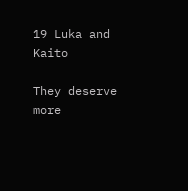19 Luka and Kaito

They deserve more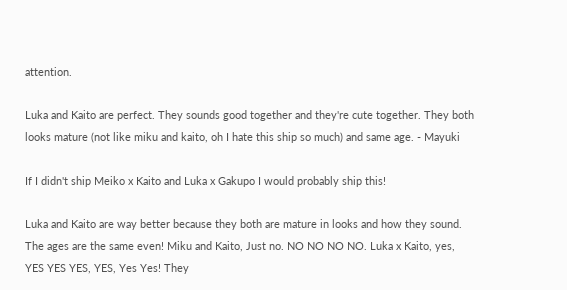attention.

Luka and Kaito are perfect. They sounds good together and they're cute together. They both looks mature (not like miku and kaito, oh I hate this ship so much) and same age. - Mayuki

If I didn't ship Meiko x Kaito and Luka x Gakupo I would probably ship this!

Luka and Kaito are way better because they both are mature in looks and how they sound. The ages are the same even! Miku and Kaito, Just no. NO NO NO NO. Luka x Kaito, yes, YES YES YES, YES, Yes Yes! They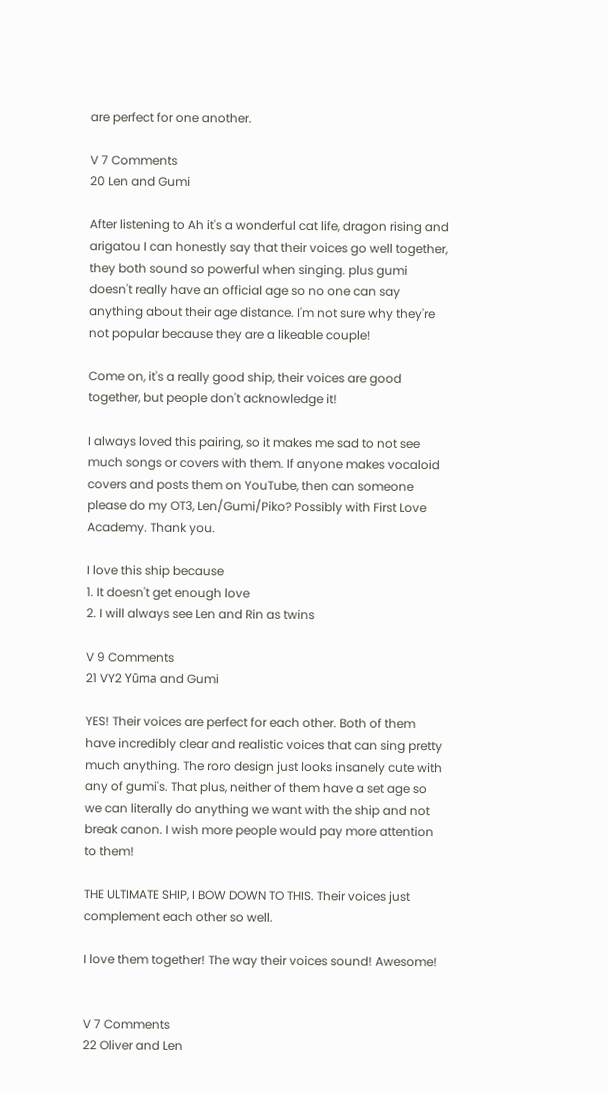are perfect for one another.

V 7 Comments
20 Len and Gumi

After listening to Ah it's a wonderful cat life, dragon rising and arigatou I can honestly say that their voices go well together, they both sound so powerful when singing. plus gumi doesn't really have an official age so no one can say anything about their age distance. I'm not sure why they're not popular because they are a likeable couple!

Come on, it's a really good ship, their voices are good together, but people don't acknowledge it!

I always loved this pairing, so it makes me sad to not see much songs or covers with them. If anyone makes vocaloid covers and posts them on YouTube, then can someone please do my OT3, Len/Gumi/Piko? Possibly with First Love Academy. Thank you.

I love this ship because
1. It doesn't get enough love
2. I will always see Len and Rin as twins

V 9 Comments
21 VY2 Yūma and Gumi

YES! Their voices are perfect for each other. Both of them have incredibly clear and realistic voices that can sing pretty much anything. The roro design just looks insanely cute with any of gumi's. That plus, neither of them have a set age so we can literally do anything we want with the ship and not break canon. I wish more people would pay more attention to them!

THE ULTIMATE SHIP, I BOW DOWN TO THIS. Their voices just complement each other so well.

I love them together! The way their voices sound! Awesome!


V 7 Comments
22 Oliver and Len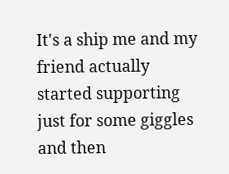It's a ship me and my friend actually started supporting just for some giggles and then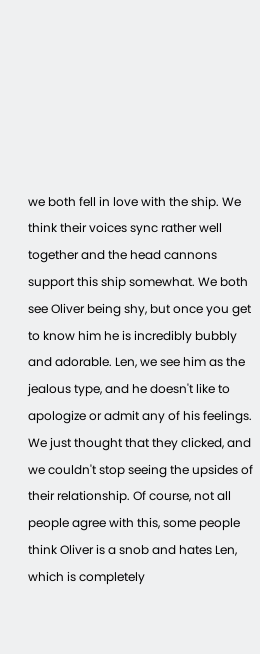we both fell in love with the ship. We think their voices sync rather well together and the head cannons support this ship somewhat. We both see Oliver being shy, but once you get to know him he is incredibly bubbly and adorable. Len, we see him as the jealous type, and he doesn't like to apologize or admit any of his feelings. We just thought that they clicked, and we couldn't stop seeing the upsides of their relationship. Of course, not all people agree with this, some people think Oliver is a snob and hates Len, which is completely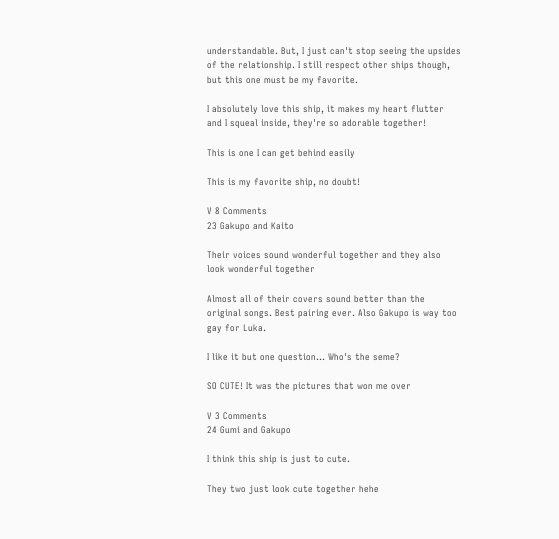understandable. But, I just can't stop seeing the upsides of the relationship. I still respect other ships though, but this one must be my favorite.

I absolutely love this ship, it makes my heart flutter and I squeal inside, they're so adorable together!

This is one I can get behind easily

This is my favorite ship, no doubt!

V 8 Comments
23 Gakupo and Kaito

Their voices sound wonderful together and they also look wonderful together

Almost all of their covers sound better than the original songs. Best pairing ever. Also Gakupo is way too gay for Luka.

I like it but one question... Who's the seme?

SO CUTE! It was the pictures that won me over

V 3 Comments
24 Gumi and Gakupo

I think this ship is just to cute.

They two just look cute together hehe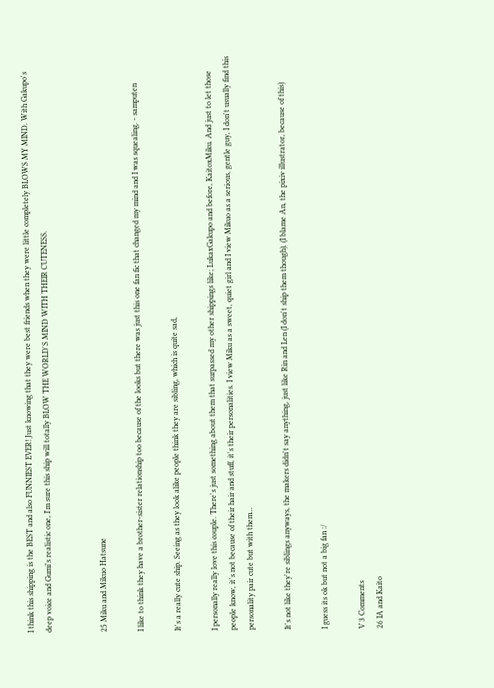I think this shipping is the BEST and also FUNNIEST EVER! Just knowing that they were best friends when they were little completely BLOWS MY MIND. With Gakupo's deep voice and Gumi's realistic one, I'm sure this ship will totally BLOW THE WORLD'S MIND WITH THEIR CUTENESS.


25 Miku and Mikuo Hatsune

I like to think they have a brother-sister relationship too because of the looks but there was just this one fan fic that changed my mind and I was squealing. - samputen

It's a really cute ship. Seeing as they look alike people think they are sibling, which is quite sad,

I personally really love this couple. There's just something about them that surpassed my other shippings like; LukaxGakupo and before, KaitoxMiku. And just to let those people know, it's not because of their hair and stuff, it's their personalities. I view Miku as a sweet, quiet girl and I view Mikuo as a serious, gentle guy, I don't usually find this personality pair cute but with them...

It's not like they're siblings anyways, the makers didn't say anything, just like Rin and Len (I don't ship them though). (I blame An, the pixiv illustrator, because of this)

I guess its ok but not a big fan :/

V 3 Comments
26 IA and Kaito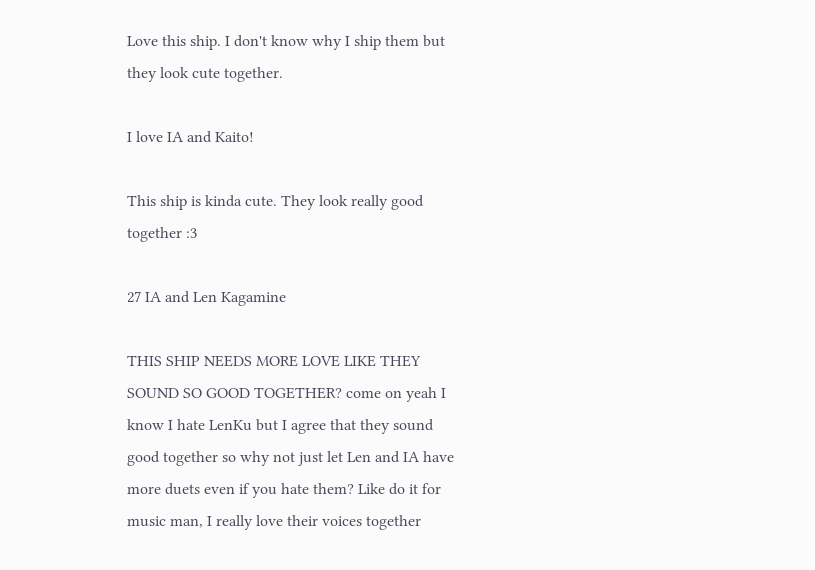Love this ship. I don't know why I ship them but they look cute together.

I love IA and Kaito!

This ship is kinda cute. They look really good together :3

27 IA and Len Kagamine

THIS SHIP NEEDS MORE LOVE LIKE THEY SOUND SO GOOD TOGETHER? come on yeah I know I hate LenKu but I agree that they sound good together so why not just let Len and IA have more duets even if you hate them? Like do it for music man, I really love their voices together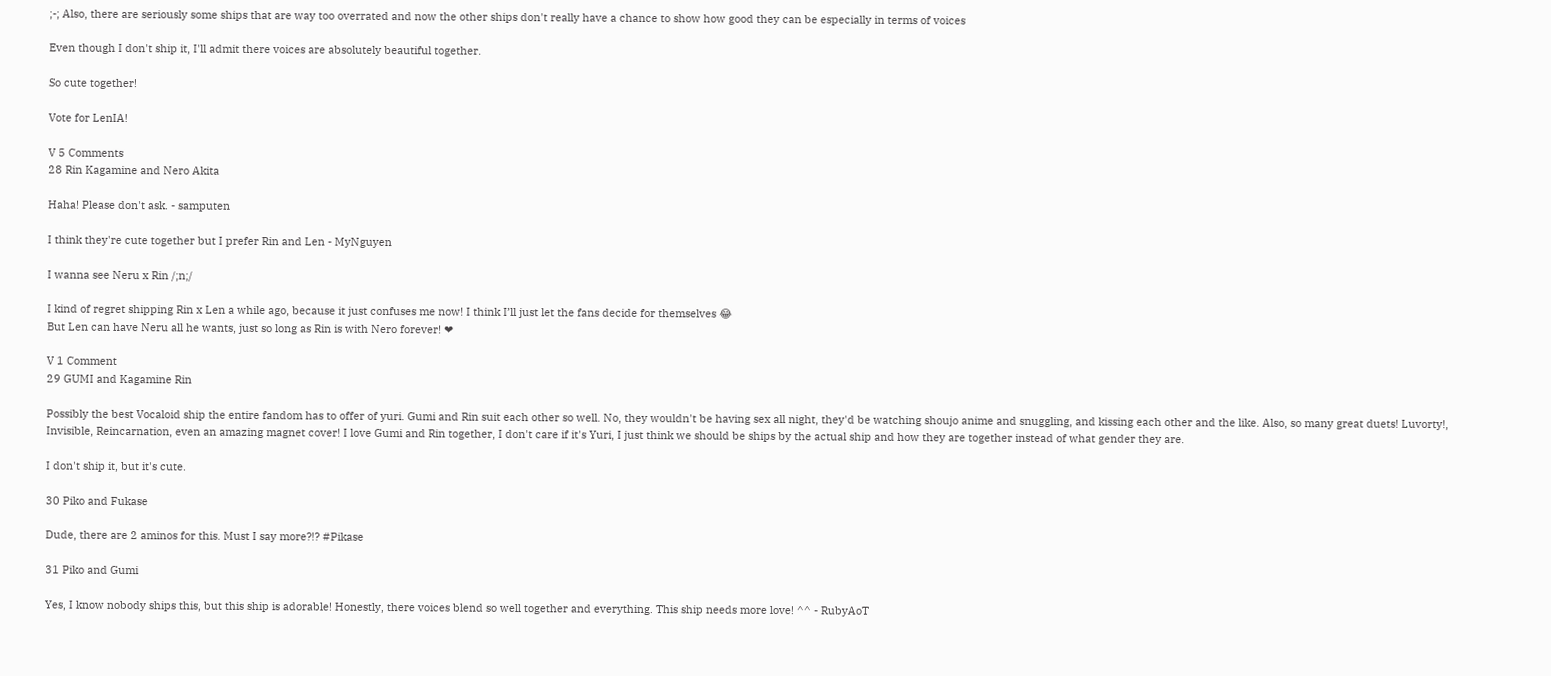;-; Also, there are seriously some ships that are way too overrated and now the other ships don't really have a chance to show how good they can be especially in terms of voices

Even though I don't ship it, I'll admit there voices are absolutely beautiful together.

So cute together!

Vote for LenIA!

V 5 Comments
28 Rin Kagamine and Nero Akita

Haha! Please don't ask. - samputen

I think they're cute together but I prefer Rin and Len - MyNguyen

I wanna see Neru x Rin /;n;/

I kind of regret shipping Rin x Len a while ago, because it just confuses me now! I think I’ll just let the fans decide for themselves 😂
But Len can have Neru all he wants, just so long as Rin is with Nero forever! ❤

V 1 Comment
29 GUMI and Kagamine Rin

Possibly the best Vocaloid ship the entire fandom has to offer of yuri. Gumi and Rin suit each other so well. No, they wouldn't be having sex all night, they'd be watching shoujo anime and snuggling, and kissing each other and the like. Also, so many great duets! Luvorty!, Invisible, Reincarnation, even an amazing magnet cover! I love Gumi and Rin together, I don't care if it's Yuri, I just think we should be ships by the actual ship and how they are together instead of what gender they are.

I don't ship it, but it's cute.

30 Piko and Fukase

Dude, there are 2 aminos for this. Must I say more?!? #Pikase

31 Piko and Gumi

Yes, I know nobody ships this, but this ship is adorable! Honestly, there voices blend so well together and everything. This ship needs more love! ^^ - RubyAoT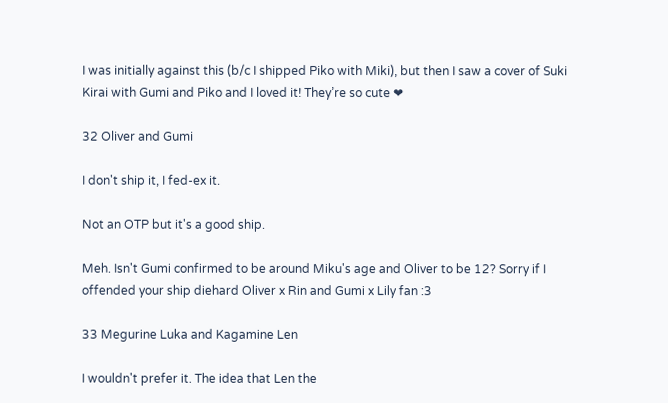I was initially against this (b/c I shipped Piko with Miki), but then I saw a cover of Suki Kirai with Gumi and Piko and I loved it! They’re so cute ❤

32 Oliver and Gumi

I don't ship it, I fed-ex it.

Not an OTP but it's a good ship.

Meh. Isn't Gumi confirmed to be around Miku's age and Oliver to be 12? Sorry if I offended your ship diehard Oliver x Rin and Gumi x Lily fan :3

33 Megurine Luka and Kagamine Len

I wouldn't prefer it. The idea that Len the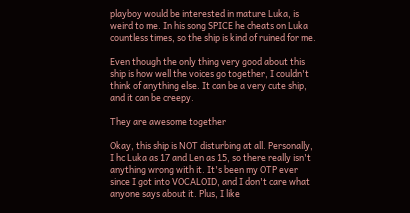playboy would be interested in mature Luka, is weird to me. In his song SPICE he cheats on Luka countless times, so the ship is kind of ruined for me.

Even though the only thing very good about this ship is how well the voices go together, I couldn't think of anything else. It can be a very cute ship, and it can be creepy.

They are awesome together

Okay, this ship is NOT disturbing at all. Personally, I hc Luka as 17 and Len as 15, so there really isn't anything wrong with it. It's been my OTP ever since I got into VOCALOID, and I don't care what anyone says about it. Plus, I like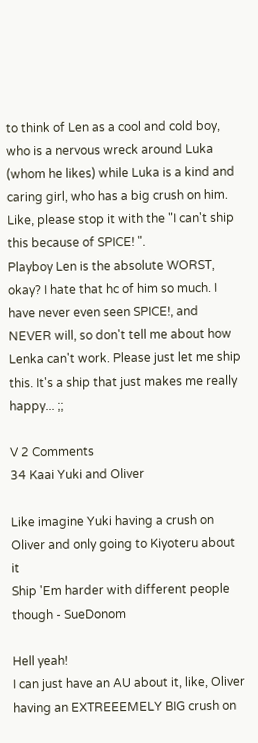to think of Len as a cool and cold boy, who is a nervous wreck around Luka (whom he likes) while Luka is a kind and caring girl, who has a big crush on him.
Like, please stop it with the "I can't ship this because of SPICE! ".
Playboy Len is the absolute WORST, okay? I hate that hc of him so much. I have never even seen SPICE!, and NEVER will, so don't tell me about how Lenka can't work. Please just let me ship this. It's a ship that just makes me really happy... ;;

V 2 Comments
34 Kaai Yuki and Oliver

Like imagine Yuki having a crush on Oliver and only going to Kiyoteru about it
Ship 'Em harder with different people though - SueDonom

Hell yeah!
I can just have an AU about it, like, Oliver having an EXTREEEMELY BIG crush on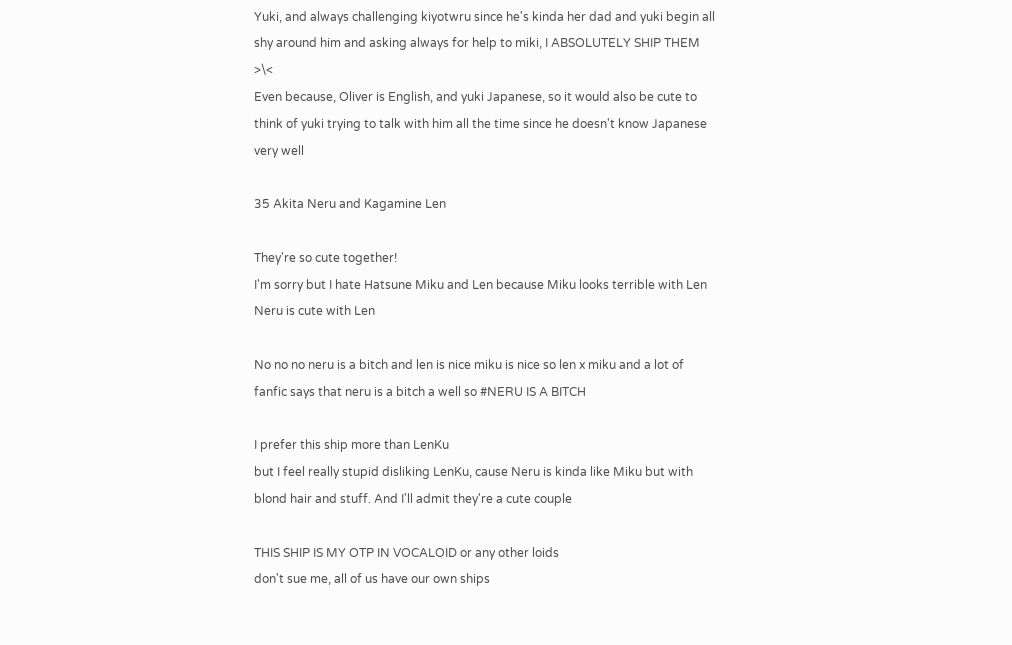Yuki, and always challenging kiyotwru since he's kinda her dad and yuki begin all shy around him and asking always for help to miki, I ABSOLUTELY SHIP THEM >\<
Even because, Oliver is English, and yuki Japanese, so it would also be cute to think of yuki trying to talk with him all the time since he doesn't know Japanese very well

35 Akita Neru and Kagamine Len

They're so cute together!
I'm sorry but I hate Hatsune Miku and Len because Miku looks terrible with Len
Neru is cute with Len

No no no neru is a bitch and len is nice miku is nice so len x miku and a lot of fanfic says that neru is a bitch a well so #NERU IS A BITCH

I prefer this ship more than LenKu
but I feel really stupid disliking LenKu, cause Neru is kinda like Miku but with blond hair and stuff. And I'll admit they're a cute couple

THIS SHIP IS MY OTP IN VOCALOID or any other loids
don't sue me, all of us have our own ships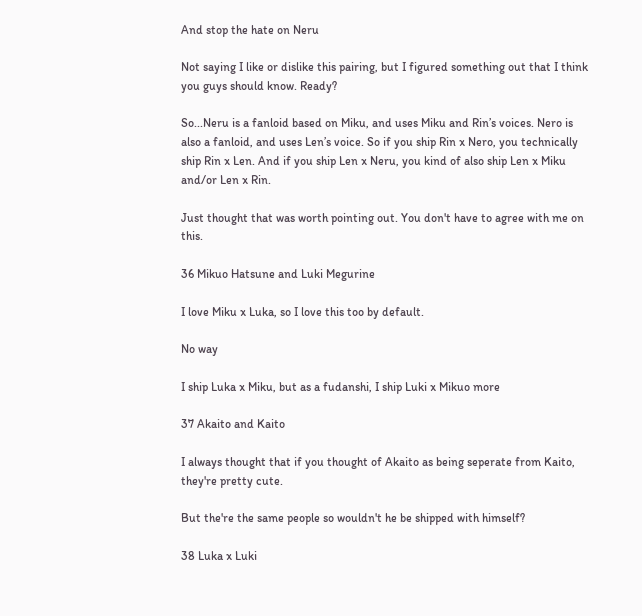And stop the hate on Neru

Not saying I like or dislike this pairing, but I figured something out that I think you guys should know. Ready?

So...Neru is a fanloid based on Miku, and uses Miku and Rin’s voices. Nero is also a fanloid, and uses Len’s voice. So if you ship Rin x Nero, you technically ship Rin x Len. And if you ship Len x Neru, you kind of also ship Len x Miku and/or Len x Rin.

Just thought that was worth pointing out. You don't have to agree with me on this.

36 Mikuo Hatsune and Luki Megurine

I love Miku x Luka, so I love this too by default.

No way

I ship Luka x Miku, but as a fudanshi, I ship Luki x Mikuo more

37 Akaito and Kaito

I always thought that if you thought of Akaito as being seperate from Kaito, they're pretty cute.

But the're the same people so wouldn't he be shipped with himself?

38 Luka x Luki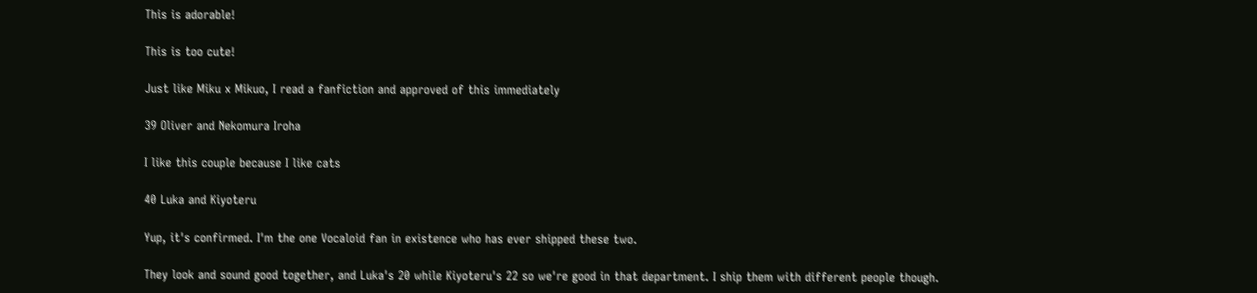This is adorable!

This is too cute!

Just like Miku x Mikuo, I read a fanfiction and approved of this immediately

39 Oliver and Nekomura Iroha

I like this couple because I like cats

40 Luka and Kiyoteru

Yup, it's confirmed. I'm the one Vocaloid fan in existence who has ever shipped these two.

They look and sound good together, and Luka's 20 while Kiyoteru's 22 so we're good in that department. I ship them with different people though.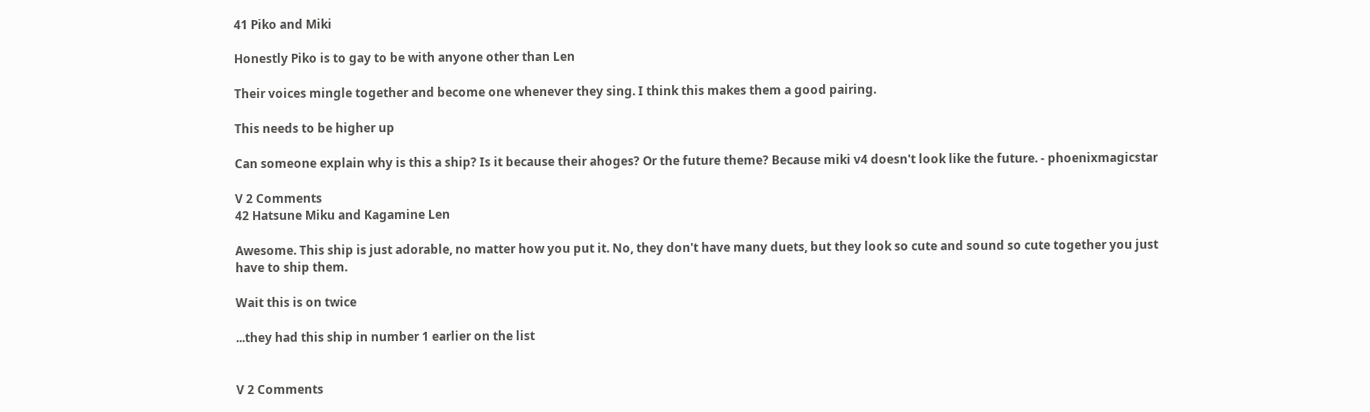41 Piko and Miki

Honestly Piko is to gay to be with anyone other than Len

Their voices mingle together and become one whenever they sing. I think this makes them a good pairing.

This needs to be higher up

Can someone explain why is this a ship? Is it because their ahoges? Or the future theme? Because miki v4 doesn't look like the future. - phoenixmagicstar

V 2 Comments
42 Hatsune Miku and Kagamine Len

Awesome. This ship is just adorable, no matter how you put it. No, they don't have many duets, but they look so cute and sound so cute together you just have to ship them.

Wait this is on twice

...they had this ship in number 1 earlier on the list


V 2 Comments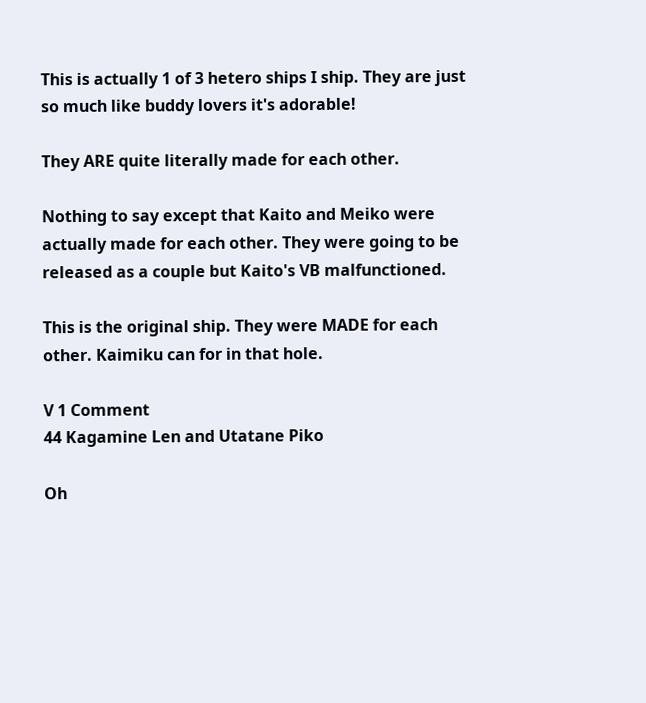This is actually 1 of 3 hetero ships I ship. They are just so much like buddy lovers it's adorable!

They ARE quite literally made for each other.

Nothing to say except that Kaito and Meiko were actually made for each other. They were going to be released as a couple but Kaito's VB malfunctioned.

This is the original ship. They were MADE for each other. Kaimiku can for in that hole.

V 1 Comment
44 Kagamine Len and Utatane Piko

Oh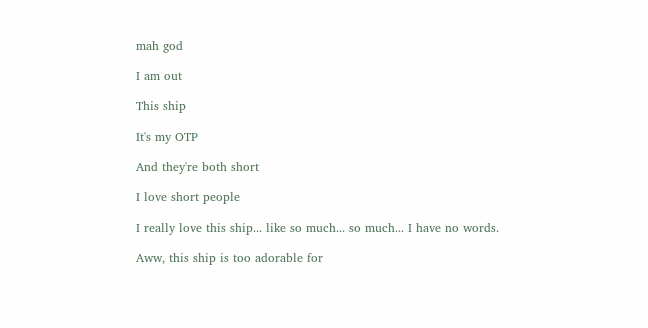mah god

I am out

This ship

It's my OTP

And they're both short

I love short people

I really love this ship... like so much... so much... I have no words.

Aww, this ship is too adorable for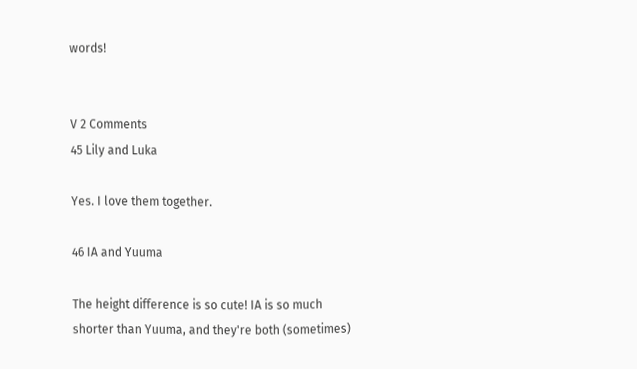words!


V 2 Comments
45 Lily and Luka

Yes. I love them together.

46 IA and Yuuma

The height difference is so cute! IA is so much shorter than Yuuma, and they're both (sometimes)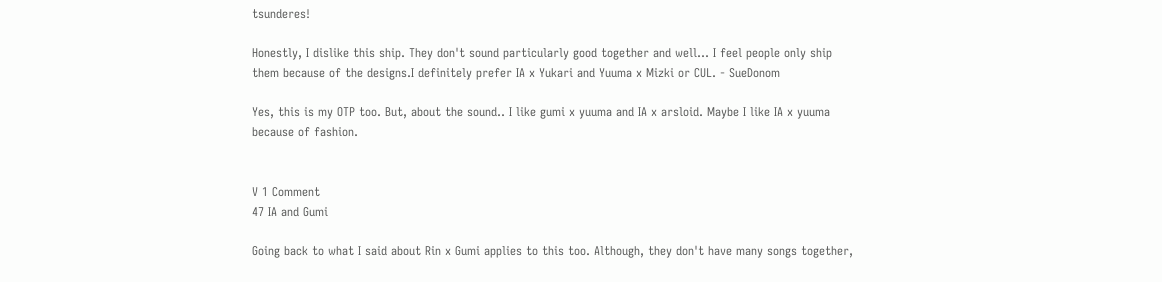tsunderes!

Honestly, I dislike this ship. They don't sound particularly good together and well... I feel people only ship them because of the designs.I definitely prefer IA x Yukari and Yuuma x Mizki or CUL. - SueDonom

Yes, this is my OTP too. But, about the sound.. I like gumi x yuuma and IA x arsloid. Maybe I like IA x yuuma because of fashion.


V 1 Comment
47 IA and Gumi

Going back to what I said about Rin x Gumi applies to this too. Although, they don't have many songs together,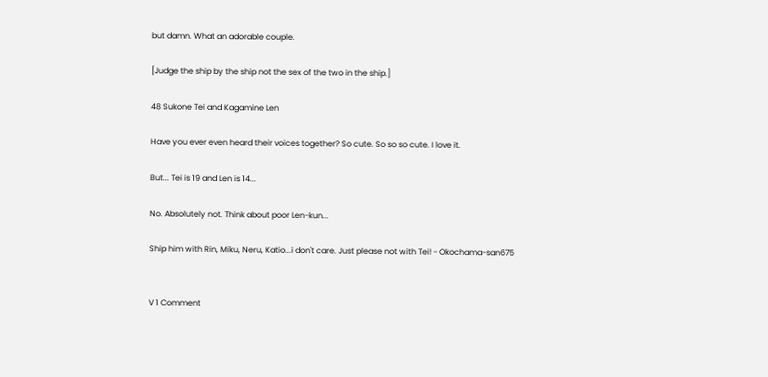but damn. What an adorable couple.

[Judge the ship by the ship not the sex of the two in the ship.]

48 Sukone Tei and Kagamine Len

Have you ever even heard their voices together? So cute. So so so cute. I love it.

But... Tei is 19 and Len is 14...

No. Absolutely not. Think about poor Len-kun...

Ship him with Rin, Miku, Neru, Katio...i don't care. Just please not with Tei! - Okochama-san675


V 1 Comment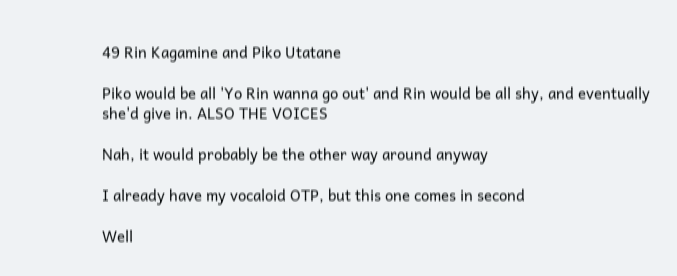49 Rin Kagamine and Piko Utatane

Piko would be all 'Yo Rin wanna go out' and Rin would be all shy, and eventually she'd give in. ALSO THE VOICES

Nah, it would probably be the other way around anyway

I already have my vocaloid OTP, but this one comes in second

Well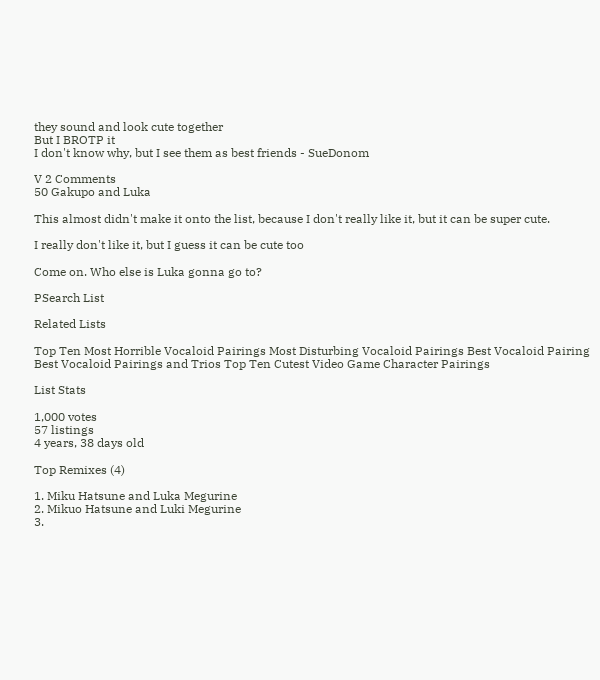they sound and look cute together
But I BROTP it
I don't know why, but I see them as best friends - SueDonom

V 2 Comments
50 Gakupo and Luka

This almost didn't make it onto the list, because I don't really like it, but it can be super cute.

I really don't like it, but I guess it can be cute too

Come on. Who else is Luka gonna go to?

PSearch List

Related Lists

Top Ten Most Horrible Vocaloid Pairings Most Disturbing Vocaloid Pairings Best Vocaloid Pairing Best Vocaloid Pairings and Trios Top Ten Cutest Video Game Character Pairings

List Stats

1,000 votes
57 listings
4 years, 38 days old

Top Remixes (4)

1. Miku Hatsune and Luka Megurine
2. Mikuo Hatsune and Luki Megurine
3.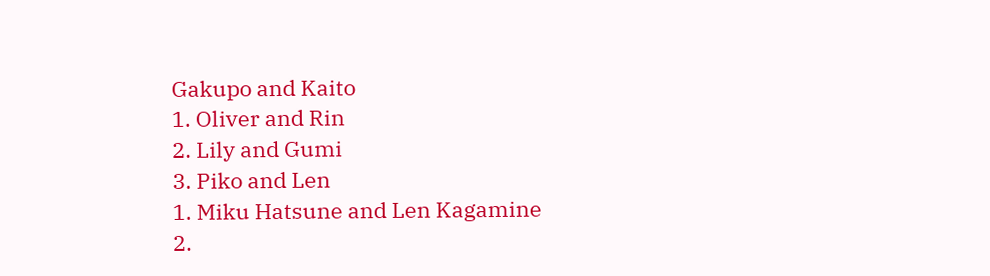Gakupo and Kaito
1. Oliver and Rin
2. Lily and Gumi
3. Piko and Len
1. Miku Hatsune and Len Kagamine
2.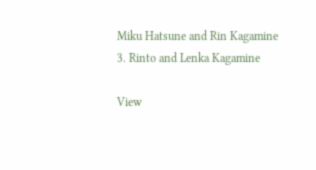Miku Hatsune and Rin Kagamine
3. Rinto and Lenka Kagamine

View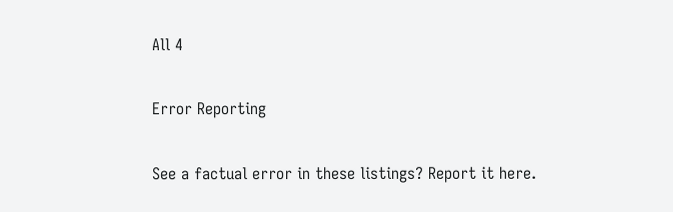All 4

Error Reporting

See a factual error in these listings? Report it here.